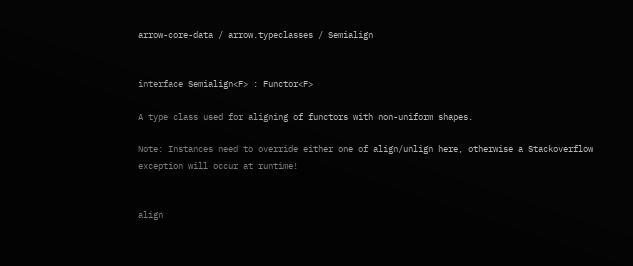arrow-core-data / arrow.typeclasses / Semialign


interface Semialign<F> : Functor<F>

A type class used for aligning of functors with non-uniform shapes.

Note: Instances need to override either one of align/unlign here, otherwise a Stackoverflow exception will occur at runtime!


align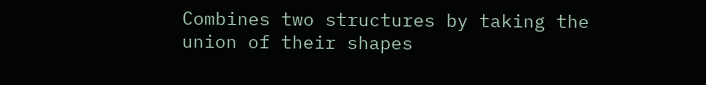Combines two structures by taking the union of their shapes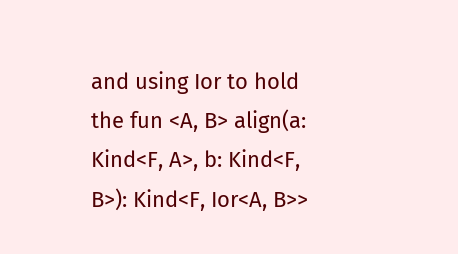and using Ior to hold the fun <A, B> align(a: Kind<F, A>, b: Kind<F, B>): Kind<F, Ior<A, B>>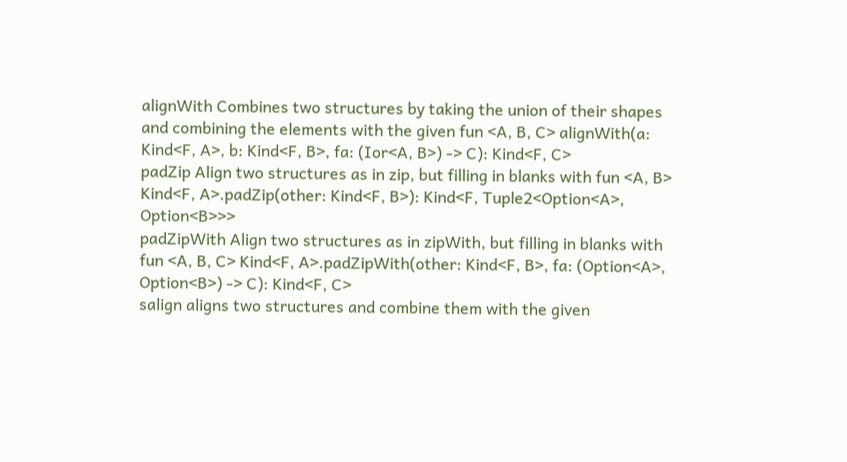alignWith Combines two structures by taking the union of their shapes and combining the elements with the given fun <A, B, C> alignWith(a: Kind<F, A>, b: Kind<F, B>, fa: (Ior<A, B>) -> C): Kind<F, C>
padZip Align two structures as in zip, but filling in blanks with fun <A, B> Kind<F, A>.padZip(other: Kind<F, B>): Kind<F, Tuple2<Option<A>, Option<B>>>
padZipWith Align two structures as in zipWith, but filling in blanks with fun <A, B, C> Kind<F, A>.padZipWith(other: Kind<F, B>, fa: (Option<A>, Option<B>) -> C): Kind<F, C>
salign aligns two structures and combine them with the given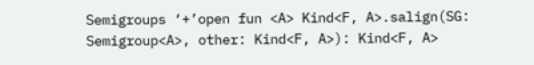Semigroups ‘+’open fun <A> Kind<F, A>.salign(SG: Semigroup<A>, other: Kind<F, A>): Kind<F, A>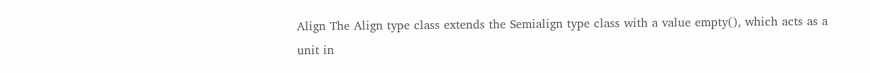Align The Align type class extends the Semialign type class with a value empty(), which acts as a unit in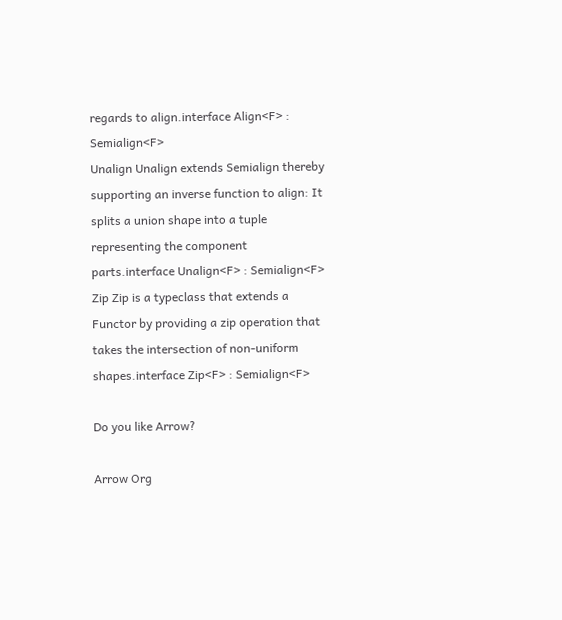regards to align.interface Align<F> : Semialign<F>
Unalign Unalign extends Semialign thereby supporting an inverse function to align: It splits a union shape into a tuple representing the component parts.interface Unalign<F> : Semialign<F>
Zip Zip is a typeclass that extends a Functor by providing a zip operation that takes the intersection of non-uniform shapes.interface Zip<F> : Semialign<F>

Do you like Arrow?

Arrow Org